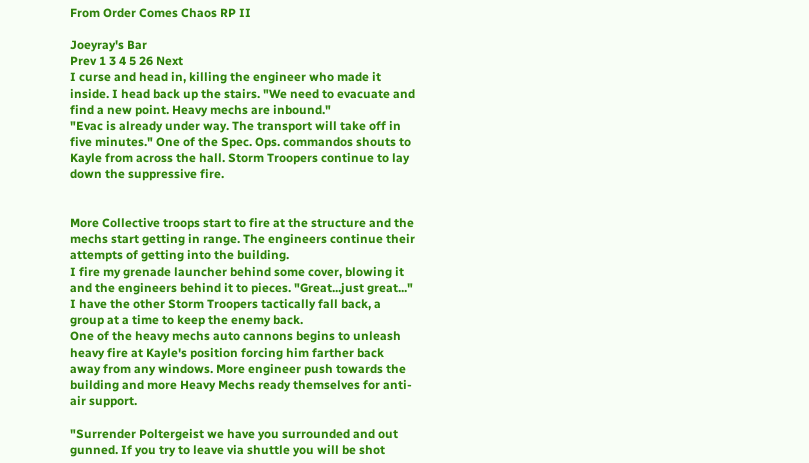From Order Comes Chaos RP II

Joeyray's Bar
Prev 1 3 4 5 26 Next
I curse and head in, killing the engineer who made it inside. I head back up the stairs. "We need to evacuate and find a new point. Heavy mechs are inbound."
"Evac is already under way. The transport will take off in five minutes." One of the Spec. Ops. commandos shouts to Kayle from across the hall. Storm Troopers continue to lay down the suppressive fire.


More Collective troops start to fire at the structure and the mechs start getting in range. The engineers continue their attempts of getting into the building.
I fire my grenade launcher behind some cover, blowing it and the engineers behind it to pieces. "Great...just great..." I have the other Storm Troopers tactically fall back, a group at a time to keep the enemy back.
One of the heavy mechs auto cannons begins to unleash heavy fire at Kayle's position forcing him farther back away from any windows. More engineer push towards the building and more Heavy Mechs ready themselves for anti-air support.

"Surrender Poltergeist we have you surrounded and out gunned. If you try to leave via shuttle you will be shot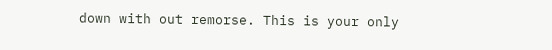down with out remorse. This is your only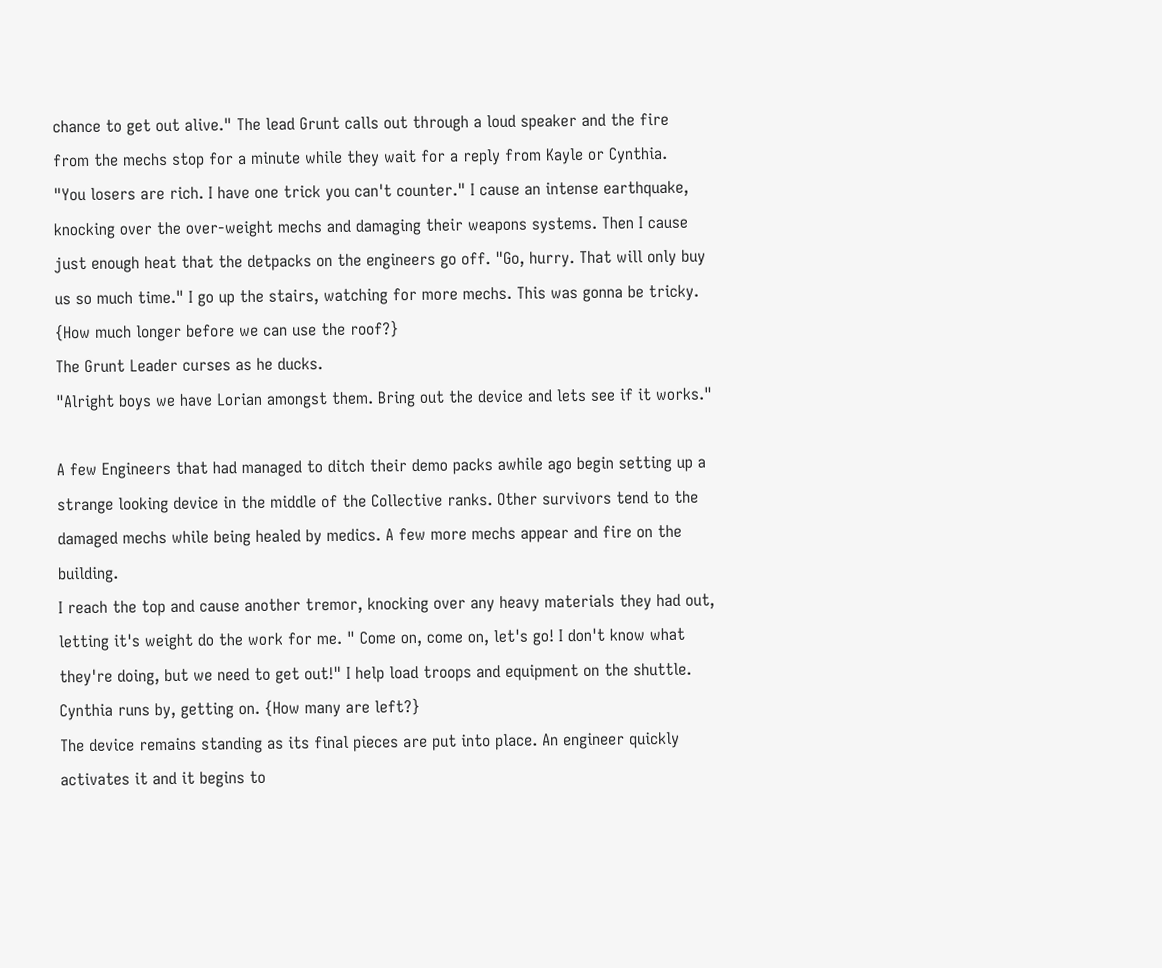chance to get out alive." The lead Grunt calls out through a loud speaker and the fire from the mechs stop for a minute while they wait for a reply from Kayle or Cynthia.
"You losers are rich. I have one trick you can't counter." I cause an intense earthquake, knocking over the over-weight mechs and damaging their weapons systems. Then I cause just enough heat that the detpacks on the engineers go off. "Go, hurry. That will only buy us so much time." I go up the stairs, watching for more mechs. This was gonna be tricky. {How much longer before we can use the roof?}
The Grunt Leader curses as he ducks.
"Alright boys we have Lorian amongst them. Bring out the device and lets see if it works."

A few Engineers that had managed to ditch their demo packs awhile ago begin setting up a strange looking device in the middle of the Collective ranks. Other survivors tend to the damaged mechs while being healed by medics. A few more mechs appear and fire on the building.
I reach the top and cause another tremor, knocking over any heavy materials they had out, letting it's weight do the work for me. " Come on, come on, let's go! I don't know what they're doing, but we need to get out!" I help load troops and equipment on the shuttle. Cynthia runs by, getting on. {How many are left?}
The device remains standing as its final pieces are put into place. An engineer quickly activates it and it begins to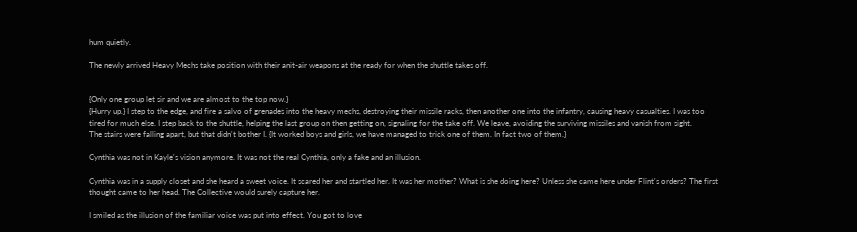hum quietly.

The newly arrived Heavy Mechs take position with their anit-air weapons at the ready for when the shuttle takes off.


{Only one group let sir and we are almost to the top now.}
{Hurry up.} I step to the edge, and fire a salvo of grenades into the heavy mechs, destroying their missile racks, then another one into the infantry, causing heavy casualties. I was too tired for much else. I step back to the shuttle, helping the last group on then getting on, signaling for the take off. We leave, avoiding the surviving missiles and vanish from sight.
The stairs were falling apart, but that didn't bother I. {It worked boys and girls, we have managed to trick one of them. In fact two of them.}

Cynthia was not in Kayle's vision anymore. It was not the real Cynthia, only a fake and an illusion.

Cynthia was in a supply closet and she heard a sweet voice. It scared her and startled her. It was her mother? What is she doing here? Unless she came here under Flint's orders? The first thought came to her head. The Collective would surely capture her.

I smiled as the illusion of the familiar voice was put into effect. You got to love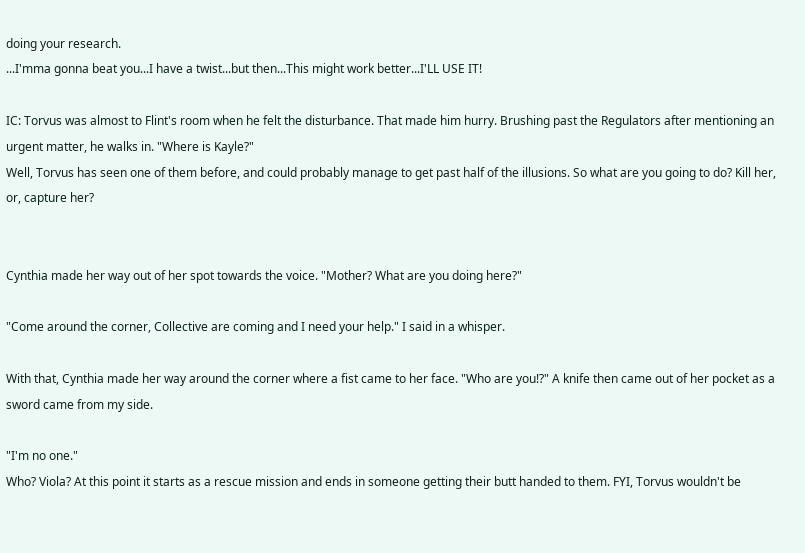doing your research.
...I'mma gonna beat you...I have a twist...but then...This might work better...I'LL USE IT!

IC: Torvus was almost to Flint's room when he felt the disturbance. That made him hurry. Brushing past the Regulators after mentioning an urgent matter, he walks in. "Where is Kayle?"
Well, Torvus has seen one of them before, and could probably manage to get past half of the illusions. So what are you going to do? Kill her, or, capture her?


Cynthia made her way out of her spot towards the voice. "Mother? What are you doing here?"

"Come around the corner, Collective are coming and I need your help." I said in a whisper.

With that, Cynthia made her way around the corner where a fist came to her face. "Who are you!?" A knife then came out of her pocket as a sword came from my side.

"I'm no one."
Who? Viola? At this point it starts as a rescue mission and ends in someone getting their butt handed to them. FYI, Torvus wouldn't be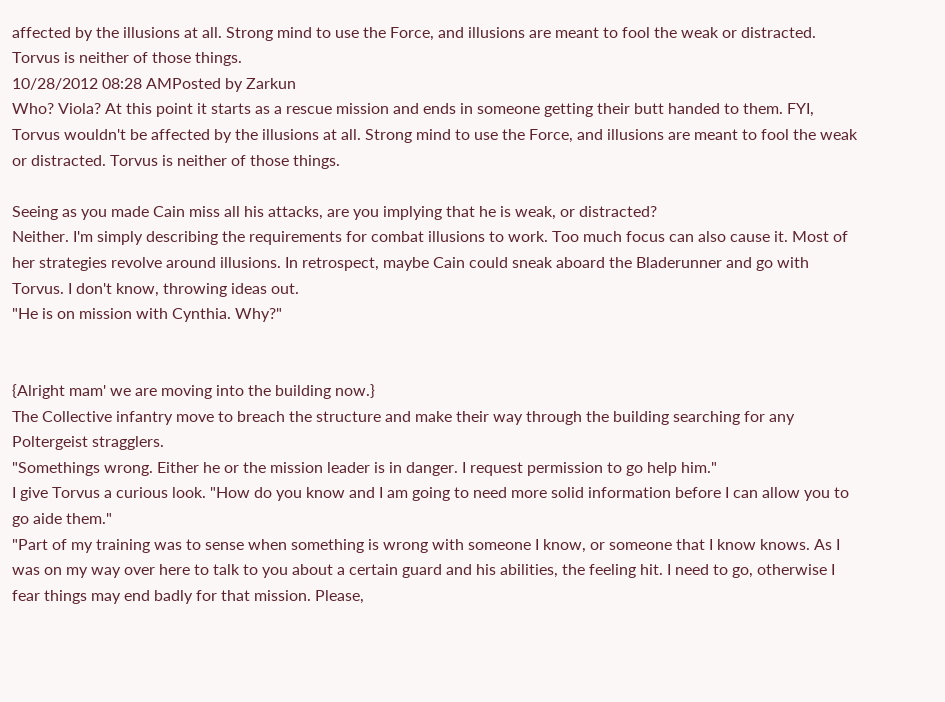affected by the illusions at all. Strong mind to use the Force, and illusions are meant to fool the weak or distracted. Torvus is neither of those things.
10/28/2012 08:28 AMPosted by Zarkun
Who? Viola? At this point it starts as a rescue mission and ends in someone getting their butt handed to them. FYI, Torvus wouldn't be affected by the illusions at all. Strong mind to use the Force, and illusions are meant to fool the weak or distracted. Torvus is neither of those things.

Seeing as you made Cain miss all his attacks, are you implying that he is weak, or distracted?
Neither. I'm simply describing the requirements for combat illusions to work. Too much focus can also cause it. Most of her strategies revolve around illusions. In retrospect, maybe Cain could sneak aboard the Bladerunner and go with Torvus. I don't know, throwing ideas out.
"He is on mission with Cynthia. Why?"


{Alright mam' we are moving into the building now.}
The Collective infantry move to breach the structure and make their way through the building searching for any Poltergeist stragglers.
"Somethings wrong. Either he or the mission leader is in danger. I request permission to go help him."
I give Torvus a curious look. "How do you know and I am going to need more solid information before I can allow you to go aide them."
"Part of my training was to sense when something is wrong with someone I know, or someone that I know knows. As I was on my way over here to talk to you about a certain guard and his abilities, the feeling hit. I need to go, otherwise I fear things may end badly for that mission. Please,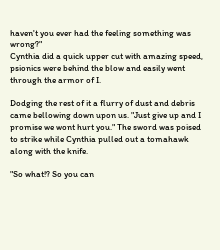haven't you ever had the feeling something was wrong?"
Cynthia did a quick upper cut with amazing speed, psionics were behind the blow and easily went through the armor of I.

Dodging the rest of it a flurry of dust and debris came bellowing down upon us. "Just give up and I promise we wont hurt you." The sword was poised to strike while Cynthia pulled out a tomahawk along with the knife.

"So what!? So you can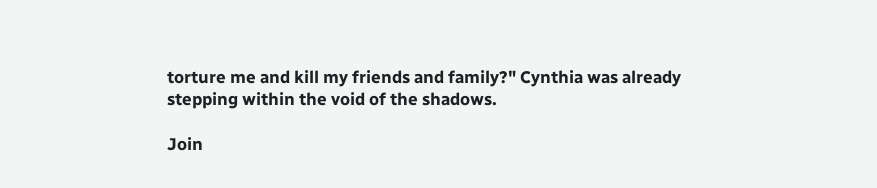torture me and kill my friends and family?" Cynthia was already stepping within the void of the shadows.

Join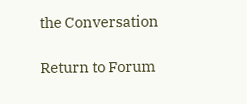the Conversation

Return to Forum